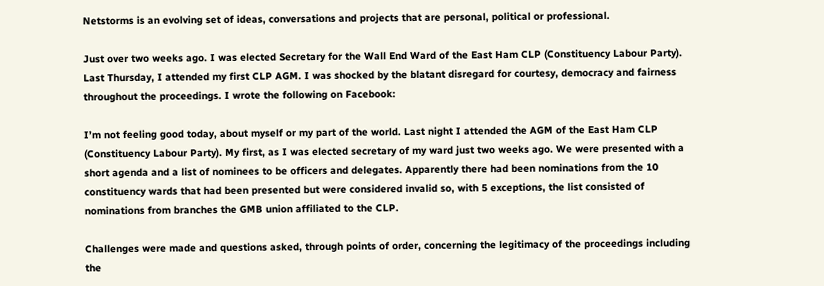Netstorms is an evolving set of ideas, conversations and projects that are personal, political or professional.

Just over two weeks ago. I was elected Secretary for the Wall End Ward of the East Ham CLP (Constituency Labour Party). Last Thursday, I attended my first CLP AGM. I was shocked by the blatant disregard for courtesy, democracy and fairness throughout the proceedings. I wrote the following on Facebook:

I’m not feeling good today, about myself or my part of the world. Last night I attended the AGM of the East Ham CLP (Constituency Labour Party). My first, as I was elected secretary of my ward just two weeks ago. We were presented with a short agenda and a list of nominees to be officers and delegates. Apparently there had been nominations from the 10 constituency wards that had been presented but were considered invalid so, with 5 exceptions, the list consisted of nominations from branches the GMB union affiliated to the CLP.

Challenges were made and questions asked, through points of order, concerning the legitimacy of the proceedings including the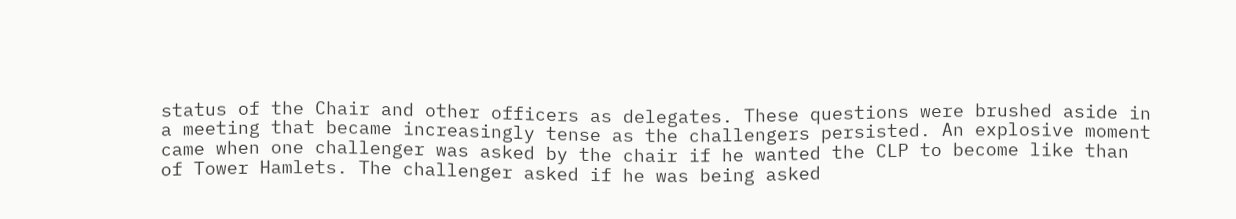status of the Chair and other officers as delegates. These questions were brushed aside in a meeting that became increasingly tense as the challengers persisted. An explosive moment came when one challenger was asked by the chair if he wanted the CLP to become like than of Tower Hamlets. The challenger asked if he was being asked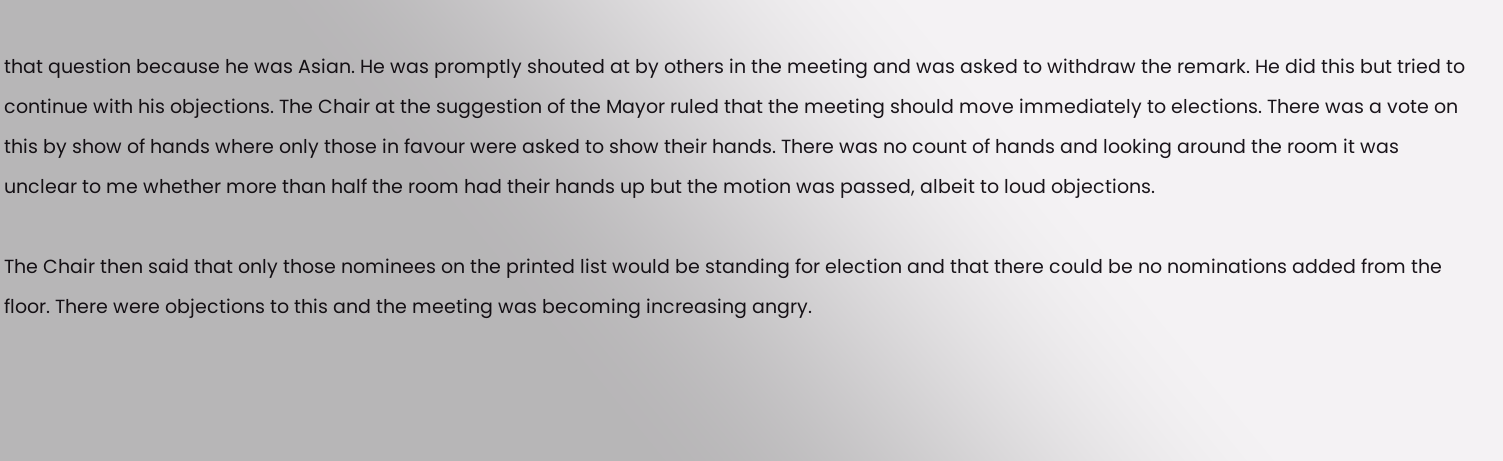that question because he was Asian. He was promptly shouted at by others in the meeting and was asked to withdraw the remark. He did this but tried to continue with his objections. The Chair at the suggestion of the Mayor ruled that the meeting should move immediately to elections. There was a vote on this by show of hands where only those in favour were asked to show their hands. There was no count of hands and looking around the room it was unclear to me whether more than half the room had their hands up but the motion was passed, albeit to loud objections.

The Chair then said that only those nominees on the printed list would be standing for election and that there could be no nominations added from the floor. There were objections to this and the meeting was becoming increasing angry.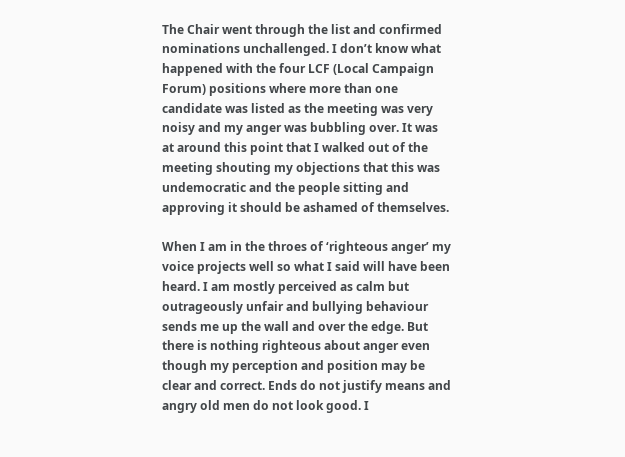The Chair went through the list and confirmed nominations unchallenged. I don’t know what happened with the four LCF (Local Campaign Forum) positions where more than one candidate was listed as the meeting was very noisy and my anger was bubbling over. It was at around this point that I walked out of the meeting shouting my objections that this was undemocratic and the people sitting and approving it should be ashamed of themselves.

When I am in the throes of ‘righteous anger’ my voice projects well so what I said will have been heard. I am mostly perceived as calm but outrageously unfair and bullying behaviour sends me up the wall and over the edge. But there is nothing righteous about anger even though my perception and position may be clear and correct. Ends do not justify means and angry old men do not look good. I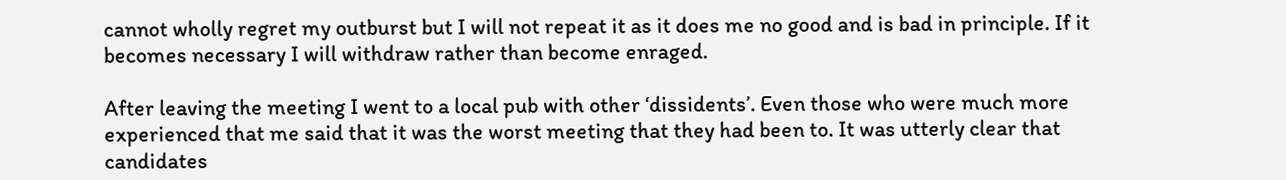cannot wholly regret my outburst but I will not repeat it as it does me no good and is bad in principle. If it becomes necessary I will withdraw rather than become enraged.

After leaving the meeting I went to a local pub with other ‘dissidents’. Even those who were much more experienced that me said that it was the worst meeting that they had been to. It was utterly clear that candidates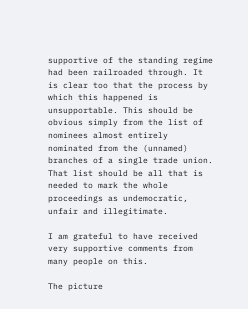supportive of the standing regime had been railroaded through. It is clear too that the process by which this happened is unsupportable. This should be obvious simply from the list of nominees almost entirely nominated from the (unnamed) branches of a single trade union. That list should be all that is needed to mark the whole proceedings as undemocratic, unfair and illegitimate.

I am grateful to have received very supportive comments from many people on this.

The picture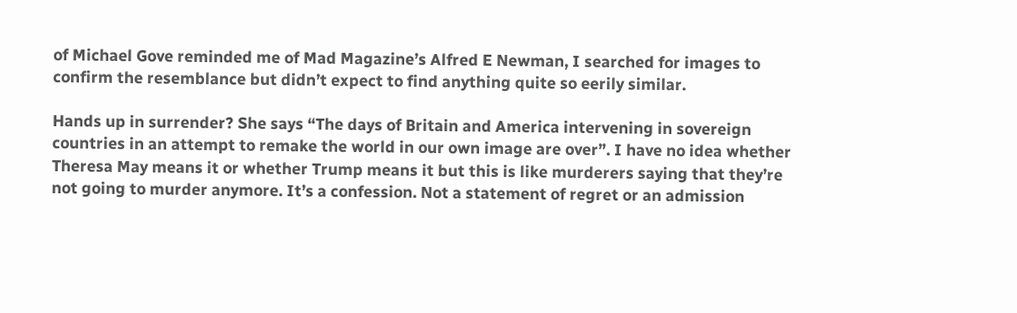of Michael Gove reminded me of Mad Magazine’s Alfred E Newman, I searched for images to confirm the resemblance but didn’t expect to find anything quite so eerily similar.

Hands up in surrender? She says “The days of Britain and America intervening in sovereign countries in an attempt to remake the world in our own image are over”. I have no idea whether Theresa May means it or whether Trump means it but this is like murderers saying that they’re not going to murder anymore. It’s a confession. Not a statement of regret or an admission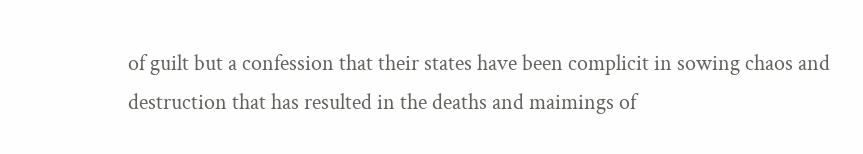of guilt but a confession that their states have been complicit in sowing chaos and destruction that has resulted in the deaths and maimings of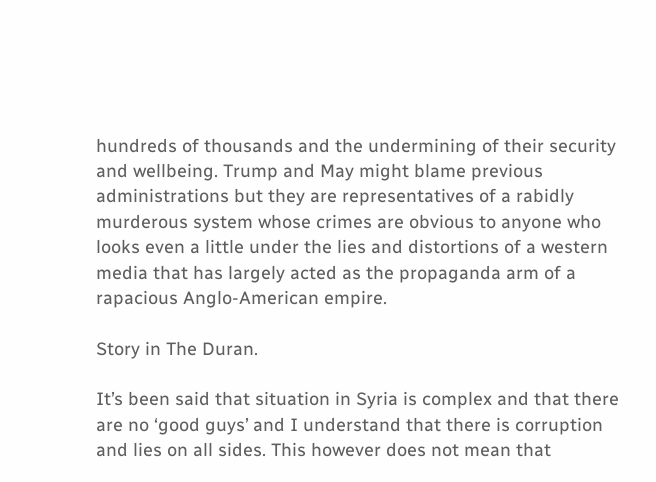hundreds of thousands and the undermining of their security and wellbeing. Trump and May might blame previous administrations but they are representatives of a rabidly murderous system whose crimes are obvious to anyone who looks even a little under the lies and distortions of a western media that has largely acted as the propaganda arm of a rapacious Anglo-American empire.

Story in The Duran.

It’s been said that situation in Syria is complex and that there are no ‘good guys’ and I understand that there is corruption and lies on all sides. This however does not mean that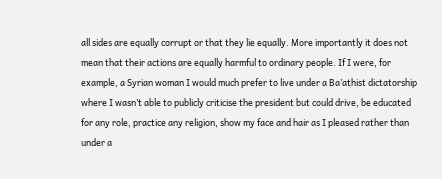all sides are equally corrupt or that they lie equally. More importantly it does not mean that their actions are equally harmful to ordinary people. If I were, for example, a Syrian woman I would much prefer to live under a Ba’athist dictatorship where I wasn’t able to publicly criticise the president but could drive, be educated for any role, practice any religion, show my face and hair as I pleased rather than under a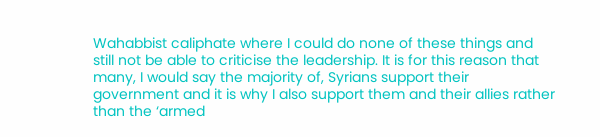Wahabbist caliphate where I could do none of these things and still not be able to criticise the leadership. It is for this reason that many, I would say the majority of, Syrians support their government and it is why I also support them and their allies rather than the ‘armed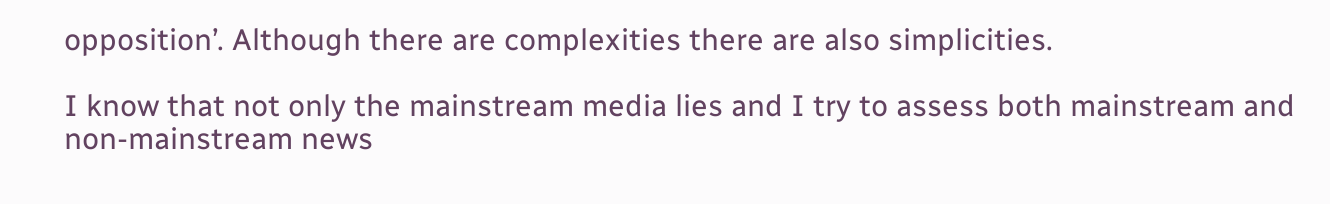opposition’. Although there are complexities there are also simplicities.

I know that not only the mainstream media lies and I try to assess both mainstream and non-mainstream news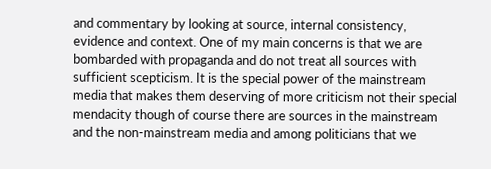and commentary by looking at source, internal consistency, evidence and context. One of my main concerns is that we are bombarded with propaganda and do not treat all sources with sufficient scepticism. It is the special power of the mainstream media that makes them deserving of more criticism not their special mendacity though of course there are sources in the mainstream and the non-mainstream media and among politicians that we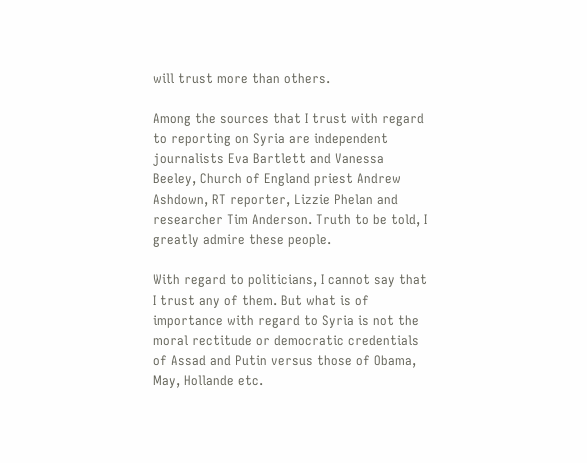will trust more than others.

Among the sources that I trust with regard to reporting on Syria are independent journalists Eva Bartlett and Vanessa Beeley, Church of England priest Andrew Ashdown, RT reporter, Lizzie Phelan and researcher Tim Anderson. Truth to be told, I greatly admire these people.

With regard to politicians, I cannot say that I trust any of them. But what is of importance with regard to Syria is not the moral rectitude or democratic credentials of Assad and Putin versus those of Obama, May, Hollande etc.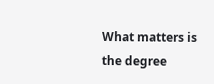What matters is the degree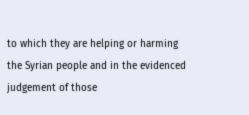to which they are helping or harming the Syrian people and in the evidenced judgement of those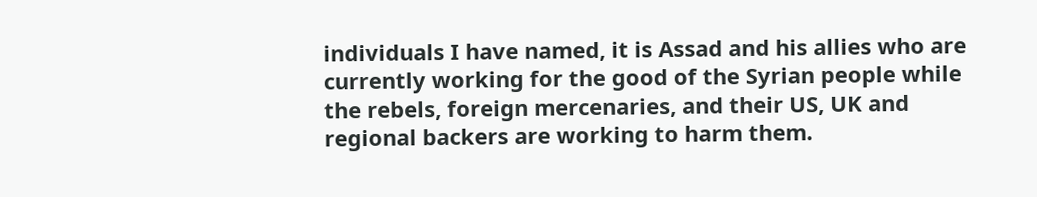individuals I have named, it is Assad and his allies who are currently working for the good of the Syrian people while the rebels, foreign mercenaries, and their US, UK and regional backers are working to harm them.